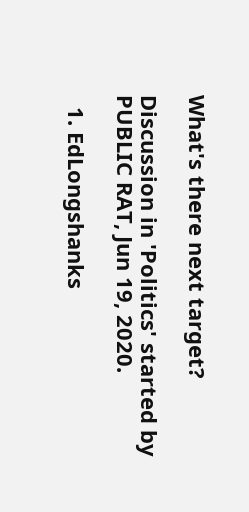What's there next target?

Discussion in 'Politics' started by PUBLIC RAT, Jun 19, 2020.

  1. EdLongshanks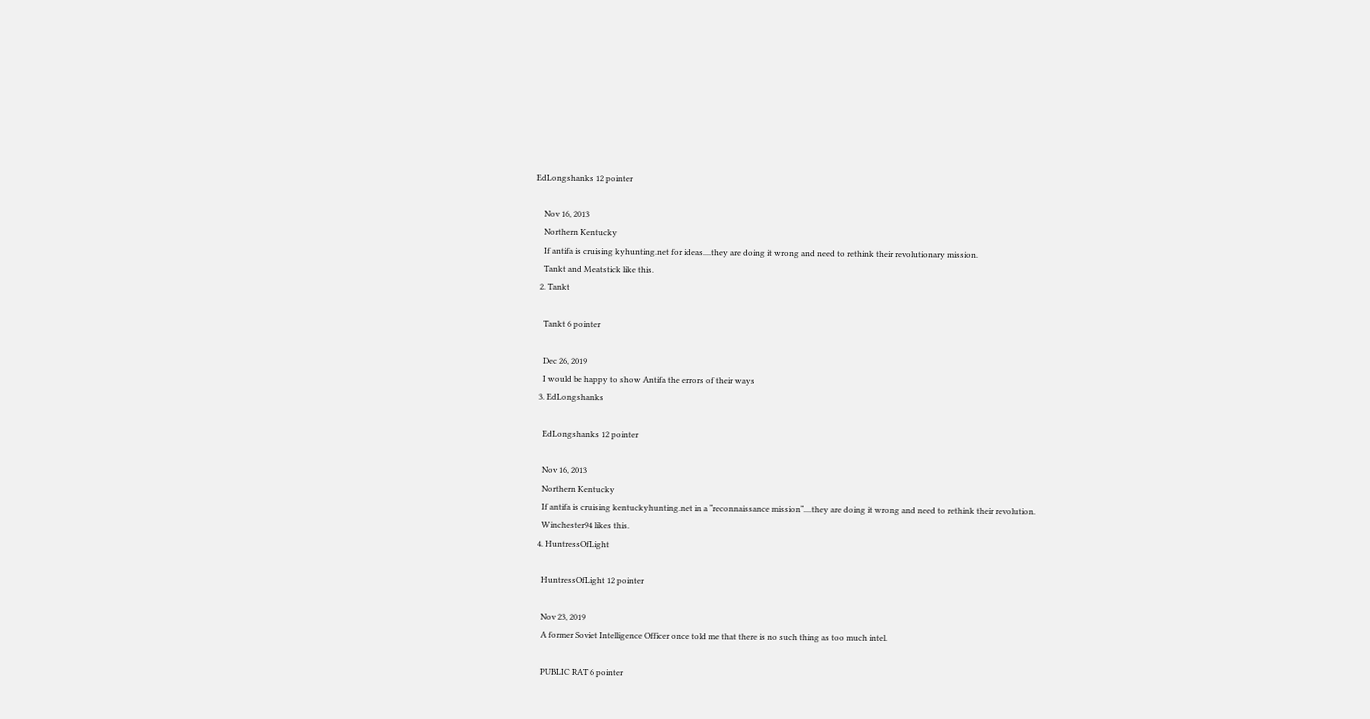EdLongshanks 12 pointer

    Nov 16, 2013
    Northern Kentucky
    If antifa is cruising kyhunting.net for ideas....they are doing it wrong and need to rethink their revolutionary mission.
    Tankt and Meatstick like this.
  2. Tankt

    Tankt 6 pointer

    Dec 26, 2019
    I would be happy to show Antifa the errors of their ways
  3. EdLongshanks

    EdLongshanks 12 pointer

    Nov 16, 2013
    Northern Kentucky
    If antifa is cruising kentuckyhunting.net in a “reconnaissance mission“....they are doing it wrong and need to rethink their revolution.
    Winchester94 likes this.
  4. HuntressOfLight

    HuntressOfLight 12 pointer

    Nov 23, 2019
    A former Soviet Intelligence Officer once told me that there is no such thing as too much intel.

    PUBLIC RAT 6 pointer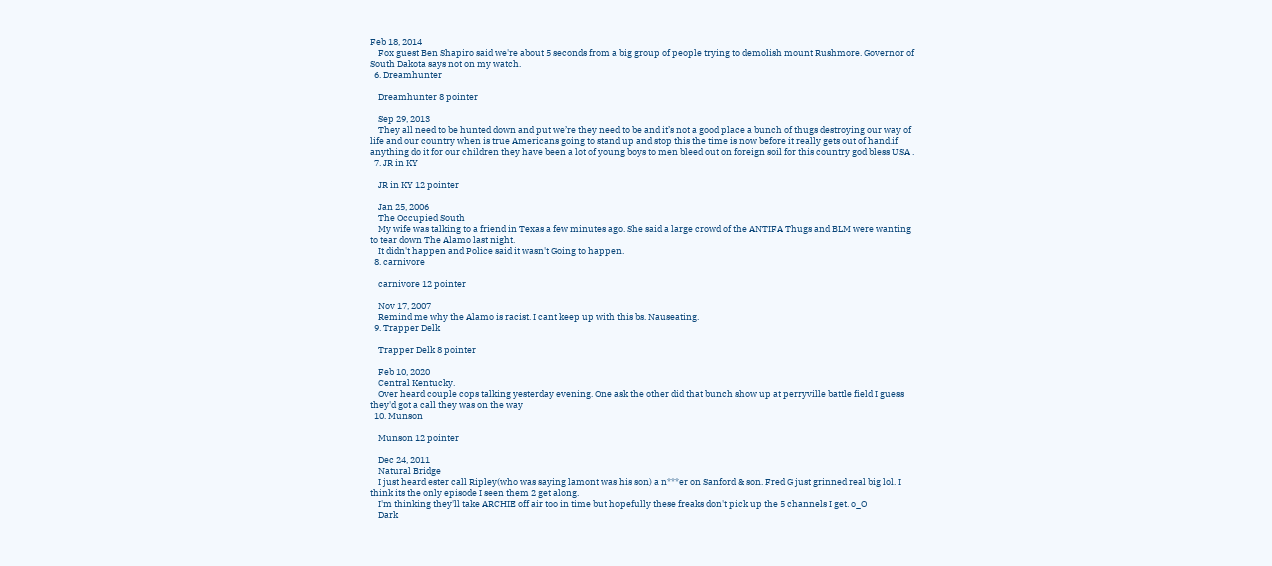Feb 18, 2014
    Fox guest Ben Shapiro said we're about 5 seconds from a big group of people trying to demolish mount Rushmore. Governor of South Dakota says not on my watch.
  6. Dreamhunter

    Dreamhunter 8 pointer

    Sep 29, 2013
    They all need to be hunted down and put we’re they need to be and it’s not a good place a bunch of thugs destroying our way of life and our country when is true Americans going to stand up and stop this the time is now before it really gets out of hand.if anything do it for our children they have been a lot of young boys to men bleed out on foreign soil for this country god bless USA .
  7. JR in KY

    JR in KY 12 pointer

    Jan 25, 2006
    The Occupied South
    My wife was talking to a friend in Texas a few minutes ago. She said a large crowd of the ANTIFA Thugs and BLM were wanting to tear down The Alamo last night.
    It didn't happen and Police said it wasn't Going to happen.
  8. carnivore

    carnivore 12 pointer

    Nov 17, 2007
    Remind me why the Alamo is racist. I cant keep up with this bs. Nauseating.
  9. Trapper Delk

    Trapper Delk 8 pointer

    Feb 10, 2020
    Central Kentucky.
    Over heard couple cops talking yesterday evening. One ask the other did that bunch show up at perryville battle field I guess they'd got a call they was on the way
  10. Munson

    Munson 12 pointer

    Dec 24, 2011
    Natural Bridge
    I just heard ester call Ripley(who was saying lamont was his son) a n***er on Sanford & son. Fred G just grinned real big lol. I think its the only episode I seen them 2 get along.
    I'm thinking they'll take ARCHIE off air too in time but hopefully these freaks don't pick up the 5 channels I get. o_O
    Dark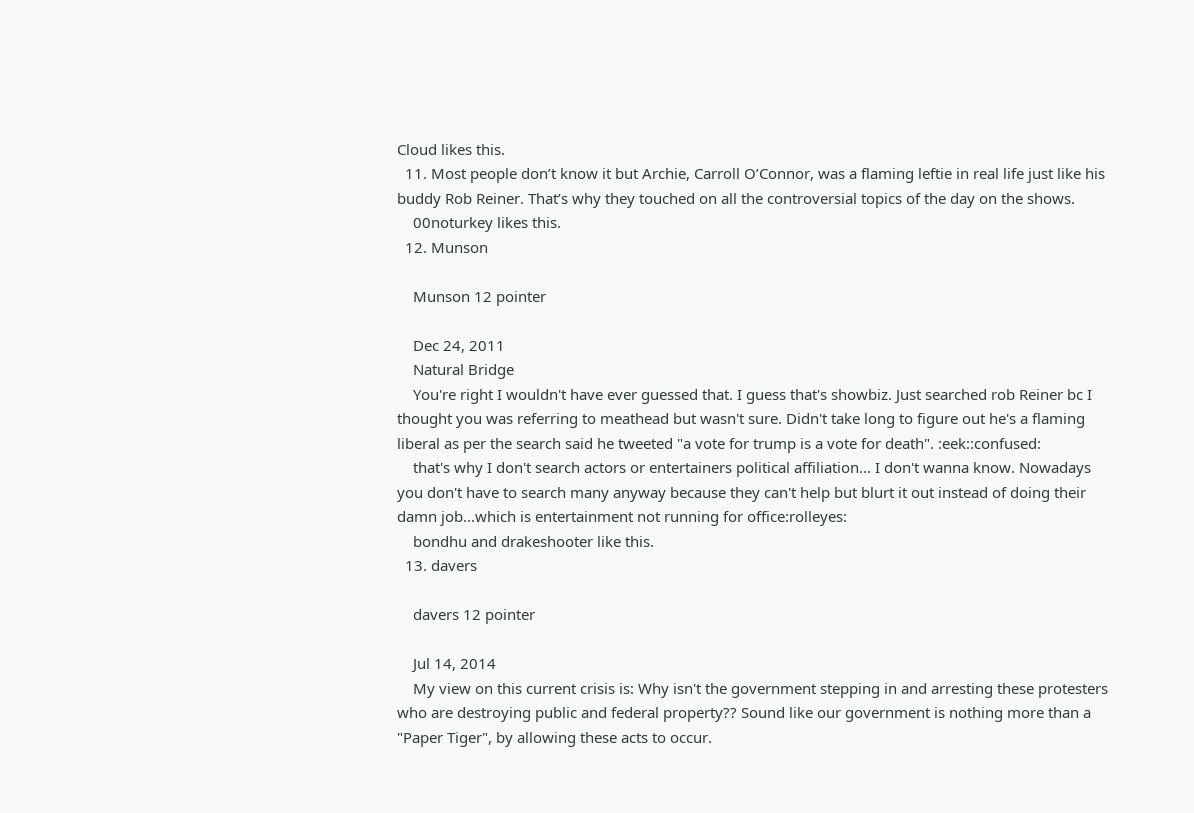Cloud likes this.
  11. Most people don’t know it but Archie, Carroll O’Connor, was a flaming leftie in real life just like his buddy Rob Reiner. That’s why they touched on all the controversial topics of the day on the shows.
    00noturkey likes this.
  12. Munson

    Munson 12 pointer

    Dec 24, 2011
    Natural Bridge
    You're right I wouldn't have ever guessed that. I guess that's showbiz. Just searched rob Reiner bc I thought you was referring to meathead but wasn't sure. Didn't take long to figure out he's a flaming liberal as per the search said he tweeted "a vote for trump is a vote for death". :eek::confused:
    that's why I don't search actors or entertainers political affiliation... I don't wanna know. Nowadays you don't have to search many anyway because they can't help but blurt it out instead of doing their damn job...which is entertainment not running for office:rolleyes:
    bondhu and drakeshooter like this.
  13. davers

    davers 12 pointer

    Jul 14, 2014
    My view on this current crisis is: Why isn't the government stepping in and arresting these protesters who are destroying public and federal property?? Sound like our government is nothing more than a "Paper Tiger", by allowing these acts to occur.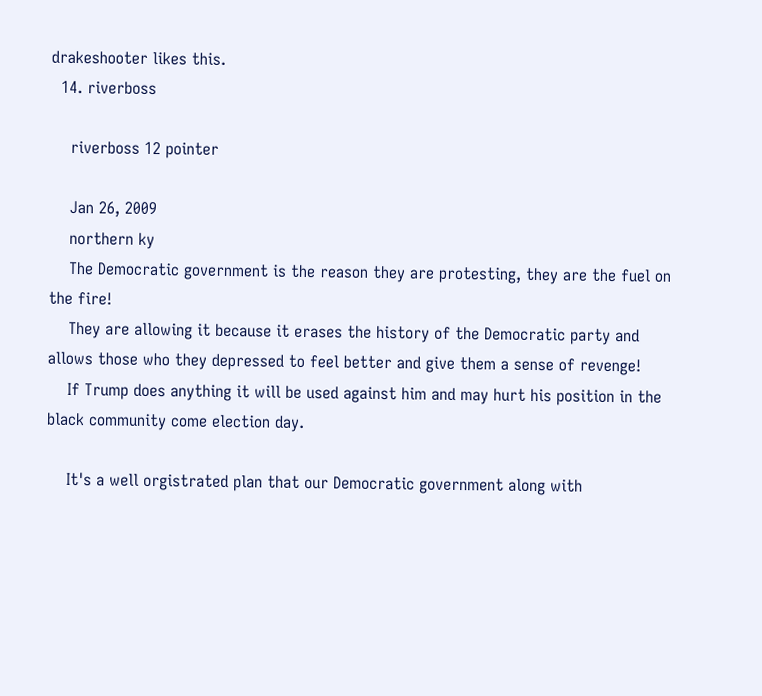drakeshooter likes this.
  14. riverboss

    riverboss 12 pointer

    Jan 26, 2009
    northern ky
    The Democratic government is the reason they are protesting, they are the fuel on the fire!
    They are allowing it because it erases the history of the Democratic party and allows those who they depressed to feel better and give them a sense of revenge!
    If Trump does anything it will be used against him and may hurt his position in the black community come election day.

    It's a well orgistrated plan that our Democratic government along with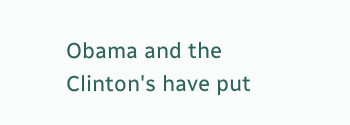Obama and the Clinton's have put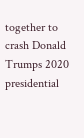together to crash Donald Trumps 2020 presidential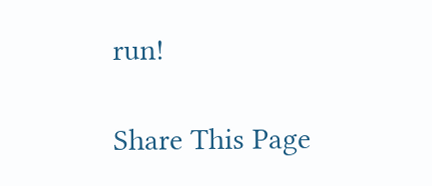run!

Share This Page